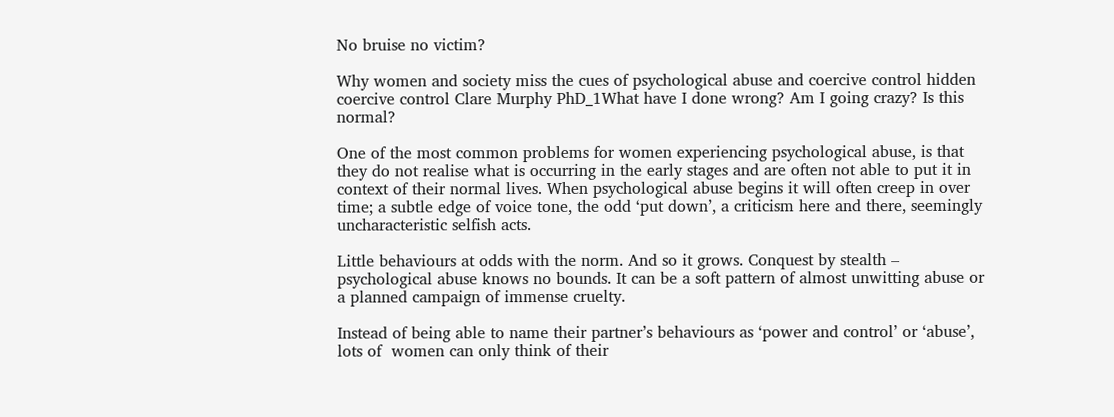No bruise no victim?

Why women and society miss the cues of psychological abuse and coercive control hidden coercive control Clare Murphy PhD_1What have I done wrong? Am I going crazy? Is this normal?

One of the most common problems for women experiencing psychological abuse, is that they do not realise what is occurring in the early stages and are often not able to put it in context of their normal lives. When psychological abuse begins it will often creep in over time; a subtle edge of voice tone, the odd ‘put down’, a criticism here and there, seemingly uncharacteristic selfish acts.

Little behaviours at odds with the norm. And so it grows. Conquest by stealth – psychological abuse knows no bounds. It can be a soft pattern of almost unwitting abuse or a planned campaign of immense cruelty.

Instead of being able to name their partner’s behaviours as ‘power and control’ or ‘abuse’, lots of  women can only think of their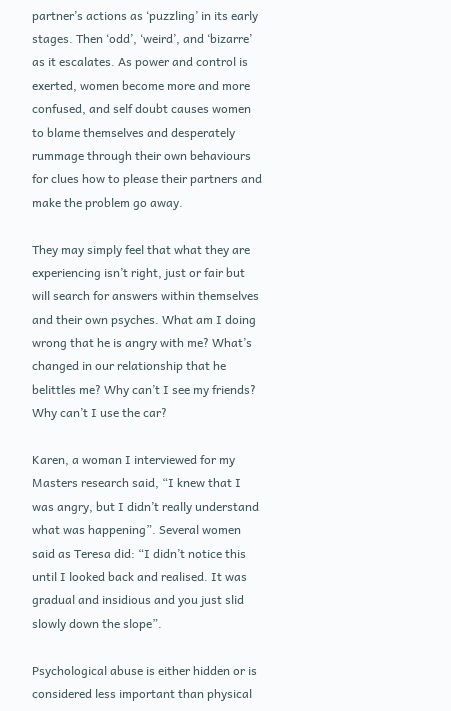partner’s actions as ‘puzzling’ in its early stages. Then ‘odd’, ‘weird’, and ‘bizarre’ as it escalates. As power and control is exerted, women become more and more confused, and self doubt causes women to blame themselves and desperately rummage through their own behaviours for clues how to please their partners and make the problem go away.

They may simply feel that what they are experiencing isn’t right, just or fair but will search for answers within themselves and their own psyches. What am I doing wrong that he is angry with me? What’s changed in our relationship that he belittles me? Why can’t I see my friends? Why can’t I use the car?

Karen, a woman I interviewed for my Masters research said, “I knew that I was angry, but I didn’t really understand what was happening”. Several women said as Teresa did: “I didn’t notice this until I looked back and realised. It was gradual and insidious and you just slid slowly down the slope”.

Psychological abuse is either hidden or is considered less important than physical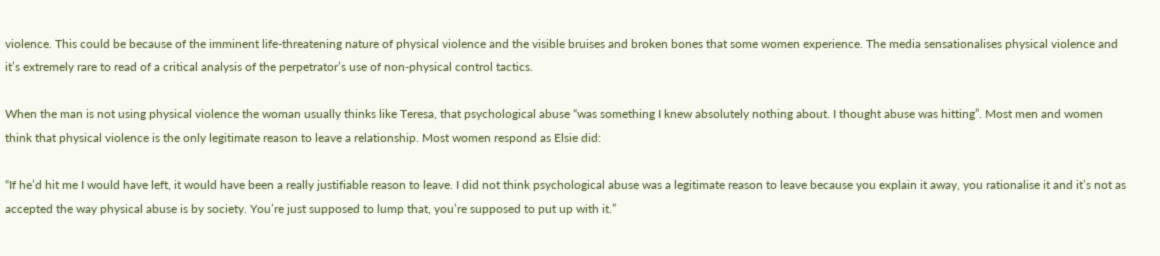violence. This could be because of the imminent life-threatening nature of physical violence and the visible bruises and broken bones that some women experience. The media sensationalises physical violence and it’s extremely rare to read of a critical analysis of the perpetrator’s use of non-physical control tactics.

When the man is not using physical violence the woman usually thinks like Teresa, that psychological abuse “was something I knew absolutely nothing about. I thought abuse was hitting”. Most men and women think that physical violence is the only legitimate reason to leave a relationship. Most women respond as Elsie did:

“If he’d hit me I would have left, it would have been a really justifiable reason to leave. I did not think psychological abuse was a legitimate reason to leave because you explain it away, you rationalise it and it’s not as accepted the way physical abuse is by society. You’re just supposed to lump that, you’re supposed to put up with it.”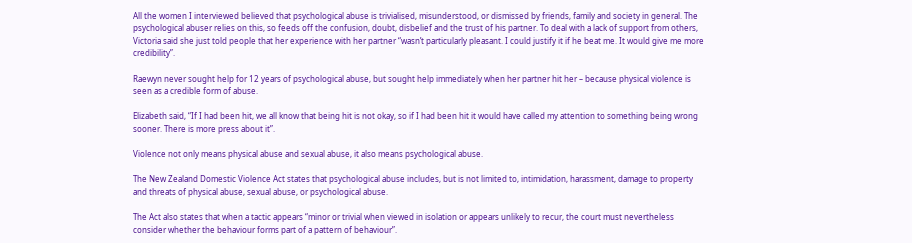All the women I interviewed believed that psychological abuse is trivialised, misunderstood, or dismissed by friends, family and society in general. The psychological abuser relies on this, so feeds off the confusion, doubt, disbelief and the trust of his partner. To deal with a lack of support from others, Victoria said she just told people that her experience with her partner “wasn’t particularly pleasant. I could justify it if he beat me. It would give me more credibility”.

Raewyn never sought help for 12 years of psychological abuse, but sought help immediately when her partner hit her – because physical violence is seen as a credible form of abuse.

Elizabeth said, “If I had been hit, we all know that being hit is not okay, so if I had been hit it would have called my attention to something being wrong sooner. There is more press about it”.

Violence not only means physical abuse and sexual abuse, it also means psychological abuse.

The New Zealand Domestic Violence Act states that psychological abuse includes, but is not limited to, intimidation, harassment, damage to property and threats of physical abuse, sexual abuse, or psychological abuse.

The Act also states that when a tactic appears “minor or trivial when viewed in isolation or appears unlikely to recur, the court must nevertheless consider whether the behaviour forms part of a pattern of behaviour”.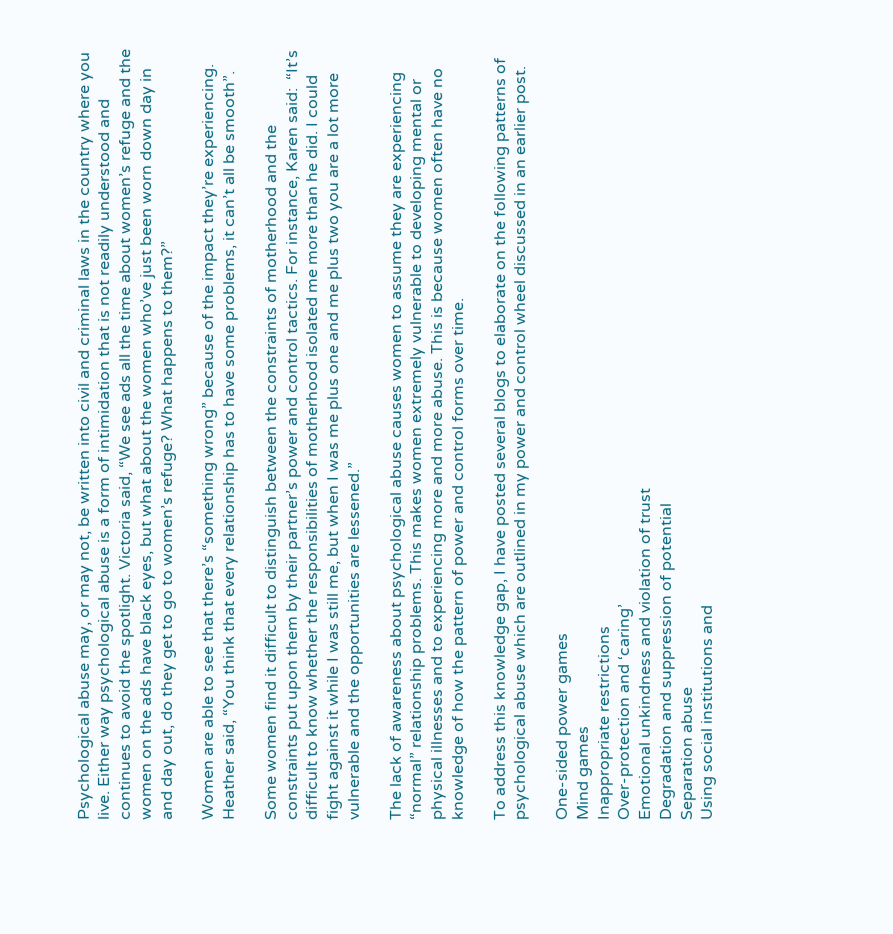Psychological abuse may, or may not, be written into civil and criminal laws in the country where you live. Either way psychological abuse is a form of intimidation that is not readily understood and continues to avoid the spotlight. Victoria said, “We see ads all the time about women’s refuge and the women on the ads have black eyes, but what about the women who’ve just been worn down day in and day out, do they get to go to women’s refuge? What happens to them?”

Women are able to see that there’s “something wrong” because of the impact they’re experiencing. Heather said, “You think that every relationship has to have some problems, it can’t all be smooth”.

Some women find it difficult to distinguish between the constraints of motherhood and the constraints put upon them by their partner’s power and control tactics. For instance, Karen said:  “It’s difficult to know whether the responsibilities of motherhood isolated me more than he did. I could fight against it while I was still me, but when I was me plus one and me plus two you are a lot more vulnerable and the opportunities are lessened.”

The lack of awareness about psychological abuse causes women to assume they are experiencing “normal” relationship problems. This makes women extremely vulnerable to developing mental or physical illnesses and to experiencing more and more abuse. This is because women often have no knowledge of how the pattern of power and control forms over time.

To address this knowledge gap, I have posted several blogs to elaborate on the following patterns of psychological abuse which are outlined in my power and control wheel discussed in an earlier post.

One-sided power games
Mind games
Inappropriate restrictions
Over-protection and ‘caring’
Emotional unkindness and violation of trust
Degradation and suppression of potential
Separation abuse
Using social institutions and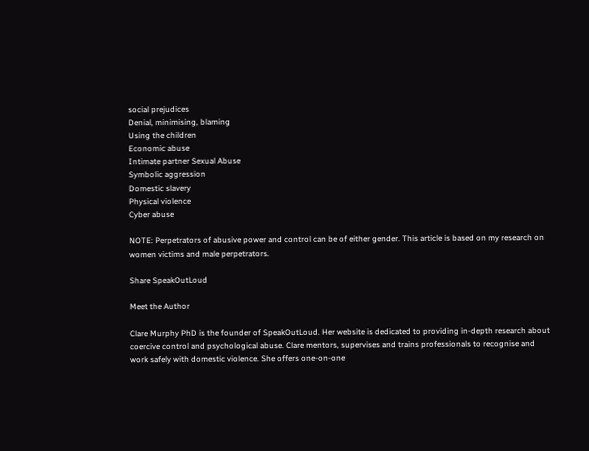social prejudices
Denial, minimising, blaming
Using the children
Economic abuse
Intimate partner Sexual Abuse
Symbolic aggression
Domestic slavery
Physical violence
Cyber abuse

NOTE: Perpetrators of abusive power and control can be of either gender. This article is based on my research on women victims and male perpetrators.

Share SpeakOutLoud

Meet the Author

Clare Murphy PhD is the founder of SpeakOutLoud. Her website is dedicated to providing in-depth research about coercive control and psychological abuse. Clare mentors, supervises and trains professionals to recognise and work safely with domestic violence. She offers one-on-one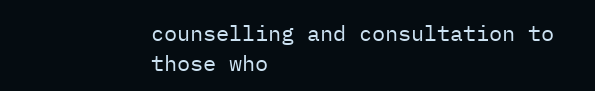counselling and consultation to those who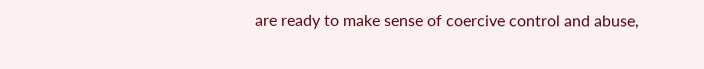are ready to make sense of coercive control and abuse,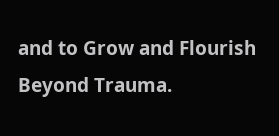and to Grow and Flourish Beyond Trauma.